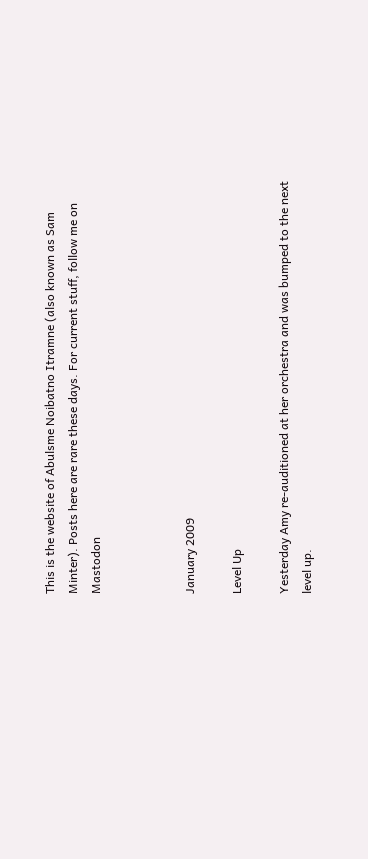This is the website of Abulsme Noibatno Itramne (also known as Sam Minter). Posts here are rare these days. For current stuff, follow me on Mastodon



January 2009

Level Up

Yesterday Amy re-auditioned at her orchestra and was bumped to the next level up.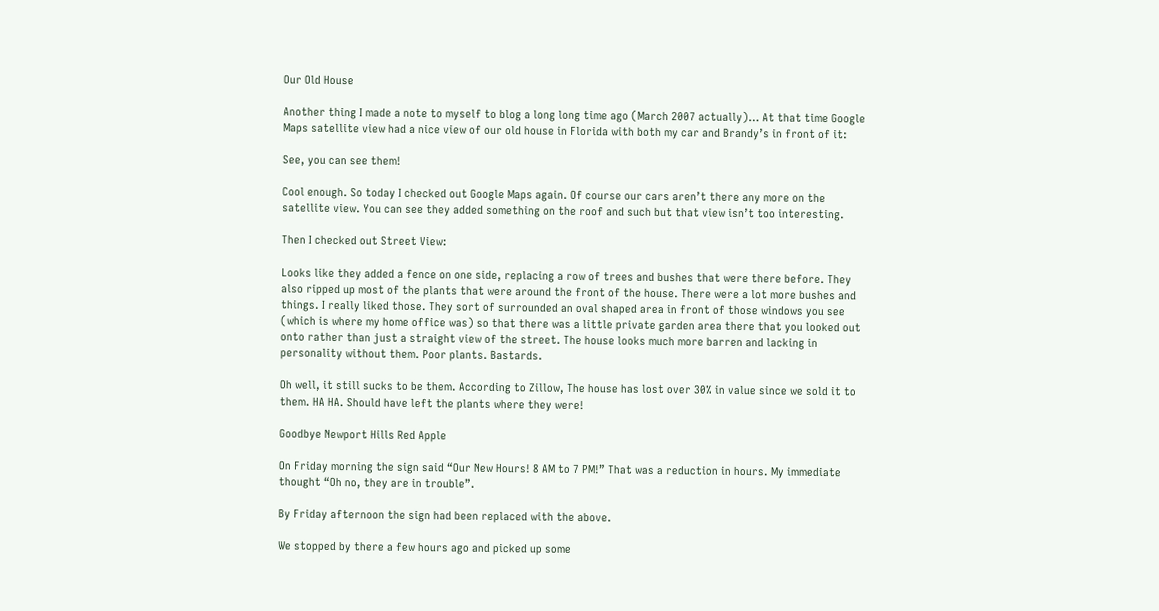Our Old House

Another thing I made a note to myself to blog a long long time ago (March 2007 actually)… At that time Google Maps satellite view had a nice view of our old house in Florida with both my car and Brandy’s in front of it:

See, you can see them!

Cool enough. So today I checked out Google Maps again. Of course our cars aren’t there any more on the satellite view. You can see they added something on the roof and such but that view isn’t too interesting.

Then I checked out Street View:

Looks like they added a fence on one side, replacing a row of trees and bushes that were there before. They also ripped up most of the plants that were around the front of the house. There were a lot more bushes and things. I really liked those. They sort of surrounded an oval shaped area in front of those windows you see (which is where my home office was) so that there was a little private garden area there that you looked out onto rather than just a straight view of the street. The house looks much more barren and lacking in personality without them. Poor plants. Bastards.

Oh well, it still sucks to be them. According to Zillow, The house has lost over 30% in value since we sold it to them. HA HA. Should have left the plants where they were!

Goodbye Newport Hills Red Apple

On Friday morning the sign said “Our New Hours! 8 AM to 7 PM!” That was a reduction in hours. My immediate thought “Oh no, they are in trouble”.

By Friday afternoon the sign had been replaced with the above.

We stopped by there a few hours ago and picked up some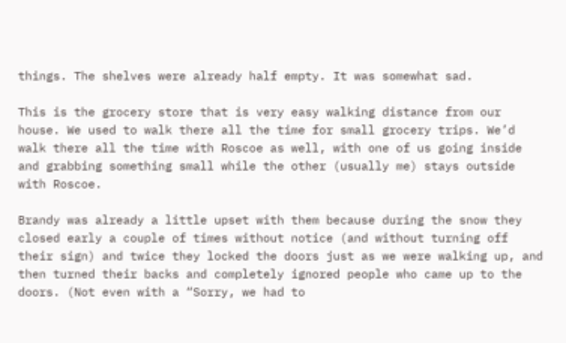things. The shelves were already half empty. It was somewhat sad.

This is the grocery store that is very easy walking distance from our house. We used to walk there all the time for small grocery trips. We’d walk there all the time with Roscoe as well, with one of us going inside and grabbing something small while the other (usually me) stays outside with Roscoe.

Brandy was already a little upset with them because during the snow they closed early a couple of times without notice (and without turning off their sign) and twice they locked the doors just as we were walking up, and then turned their backs and completely ignored people who came up to the doors. (Not even with a “Sorry, we had to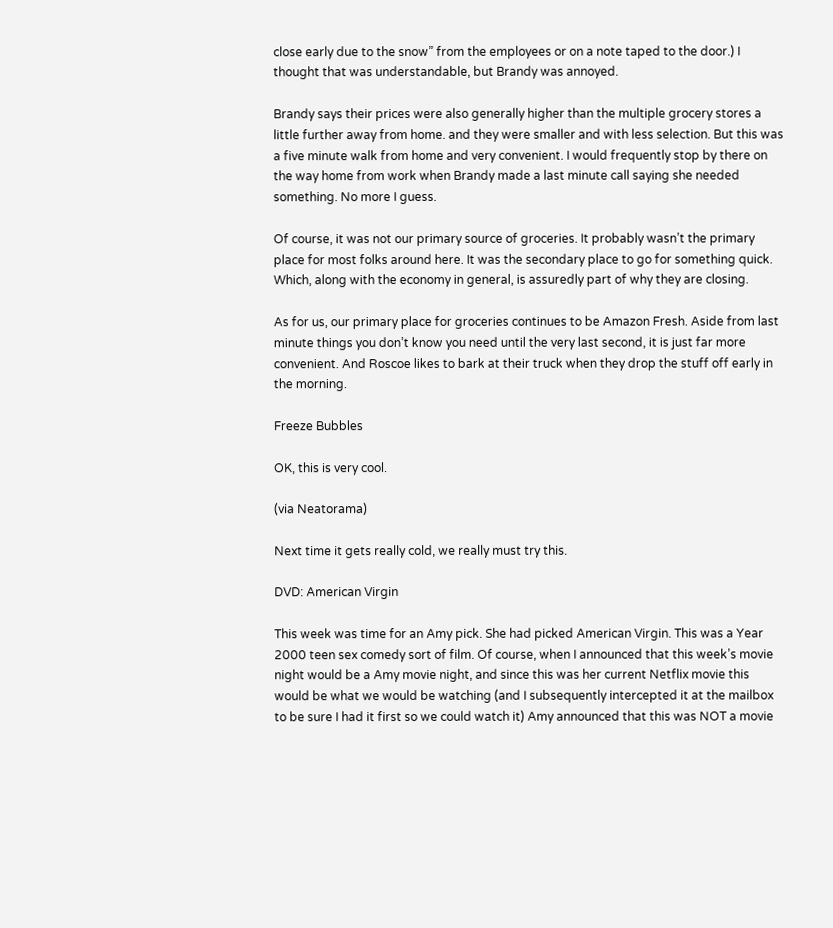close early due to the snow” from the employees or on a note taped to the door.) I thought that was understandable, but Brandy was annoyed.

Brandy says their prices were also generally higher than the multiple grocery stores a little further away from home. and they were smaller and with less selection. But this was a five minute walk from home and very convenient. I would frequently stop by there on the way home from work when Brandy made a last minute call saying she needed something. No more I guess.

Of course, it was not our primary source of groceries. It probably wasn’t the primary place for most folks around here. It was the secondary place to go for something quick. Which, along with the economy in general, is assuredly part of why they are closing.

As for us, our primary place for groceries continues to be Amazon Fresh. Aside from last minute things you don’t know you need until the very last second, it is just far more convenient. And Roscoe likes to bark at their truck when they drop the stuff off early in the morning.

Freeze Bubbles

OK, this is very cool.

(via Neatorama)

Next time it gets really cold, we really must try this.

DVD: American Virgin

This week was time for an Amy pick. She had picked American Virgin. This was a Year 2000 teen sex comedy sort of film. Of course, when I announced that this week’s movie night would be a Amy movie night, and since this was her current Netflix movie this would be what we would be watching (and I subsequently intercepted it at the mailbox to be sure I had it first so we could watch it) Amy announced that this was NOT a movie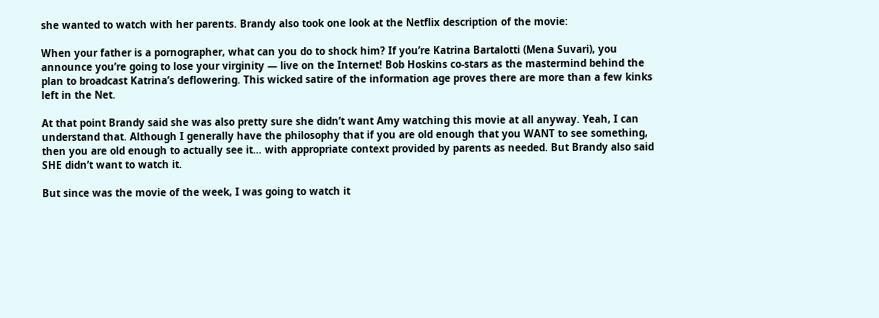she wanted to watch with her parents. Brandy also took one look at the Netflix description of the movie:

When your father is a pornographer, what can you do to shock him? If you’re Katrina Bartalotti (Mena Suvari), you announce you’re going to lose your virginity — live on the Internet! Bob Hoskins co-stars as the mastermind behind the plan to broadcast Katrina’s deflowering. This wicked satire of the information age proves there are more than a few kinks left in the Net.

At that point Brandy said she was also pretty sure she didn’t want Amy watching this movie at all anyway. Yeah, I can understand that. Although I generally have the philosophy that if you are old enough that you WANT to see something, then you are old enough to actually see it… with appropriate context provided by parents as needed. But Brandy also said SHE didn’t want to watch it.

But since was the movie of the week, I was going to watch it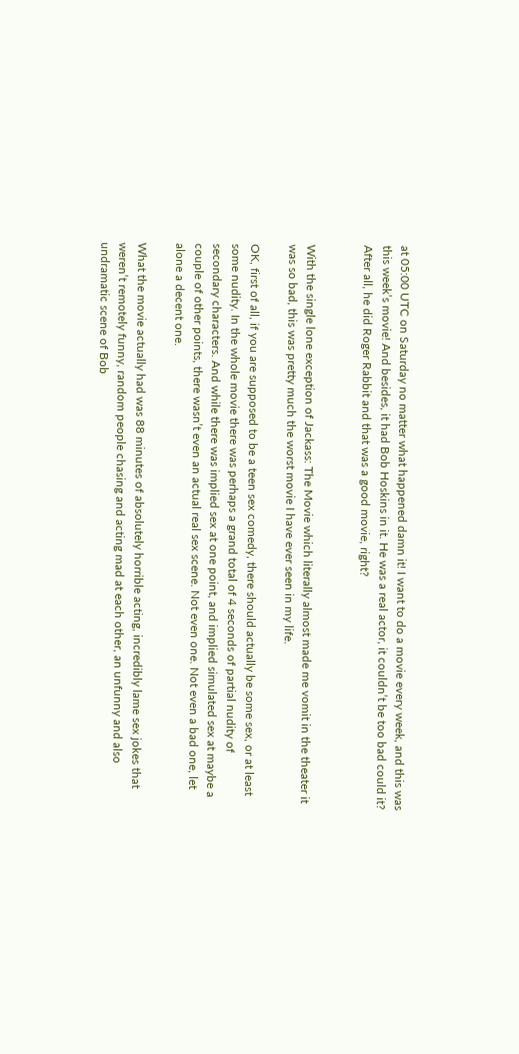at 05:00 UTC on Saturday no matter what happened damn it! I want to do a movie every week, and this was this week’s movie! And besides, it had Bob Hoskins in it. He was a real actor, it couldn’t be too bad could it? After all, he did Roger Rabbit and that was a good movie, right?


With the single lone exception of Jackass: The Movie which literally almost made me vomit in the theater it was so bad, this was pretty much the worst movie I have ever seen in my life.

OK, first of all, if you are supposed to be a teen sex comedy, there should actually be some sex, or at least some nudity. In the whole movie there was perhaps a grand total of 4 seconds of partial nudity of secondary characters. And while there was implied sex at one point, and implied simulated sex at maybe a couple of other points, there wasn’t even an actual real sex scene. Not even one. Not even a bad one, let alone a decent one.

What the movie actually had was 88 minutes of absolutely horrible acting, incredibly lame sex jokes that weren’t remotely funny, random people chasing and acting mad at each other, an unfunny and also undramatic scene of Bob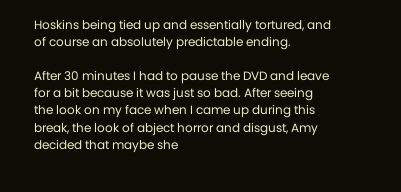Hoskins being tied up and essentially tortured, and of course an absolutely predictable ending.

After 30 minutes I had to pause the DVD and leave for a bit because it was just so bad. After seeing the look on my face when I came up during this break, the look of abject horror and disgust, Amy decided that maybe she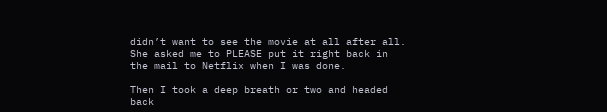didn’t want to see the movie at all after all. She asked me to PLEASE put it right back in the mail to Netflix when I was done.

Then I took a deep breath or two and headed back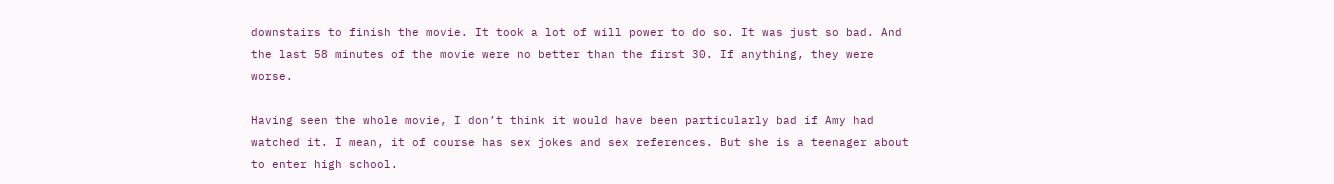downstairs to finish the movie. It took a lot of will power to do so. It was just so bad. And the last 58 minutes of the movie were no better than the first 30. If anything, they were worse.

Having seen the whole movie, I don’t think it would have been particularly bad if Amy had watched it. I mean, it of course has sex jokes and sex references. But she is a teenager about to enter high school.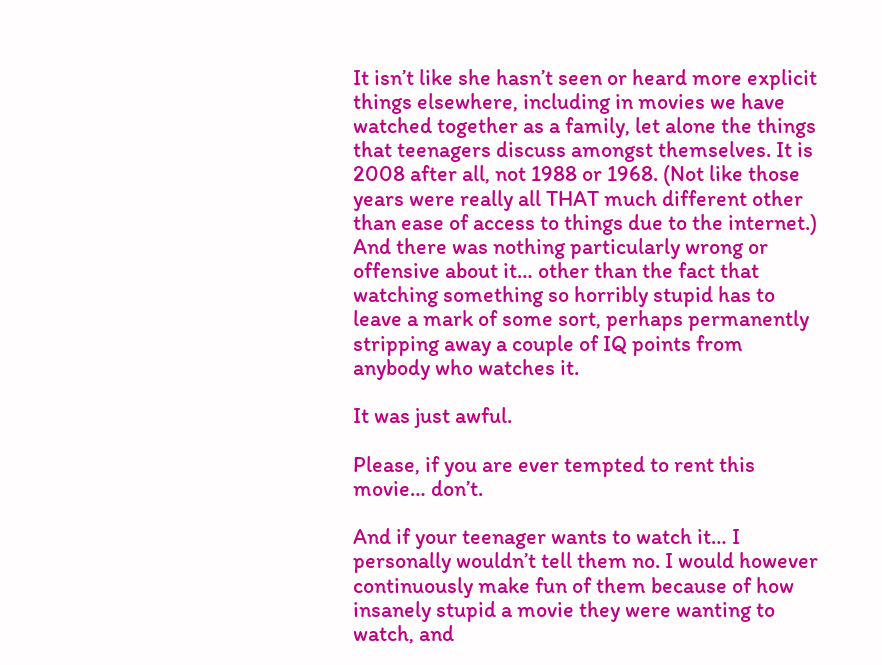It isn’t like she hasn’t seen or heard more explicit things elsewhere, including in movies we have watched together as a family, let alone the things that teenagers discuss amongst themselves. It is 2008 after all, not 1988 or 1968. (Not like those years were really all THAT much different other than ease of access to things due to the internet.) And there was nothing particularly wrong or offensive about it… other than the fact that watching something so horribly stupid has to leave a mark of some sort, perhaps permanently stripping away a couple of IQ points from anybody who watches it.

It was just awful.

Please, if you are ever tempted to rent this movie… don’t.

And if your teenager wants to watch it… I personally wouldn’t tell them no. I would however continuously make fun of them because of how insanely stupid a movie they were wanting to watch, and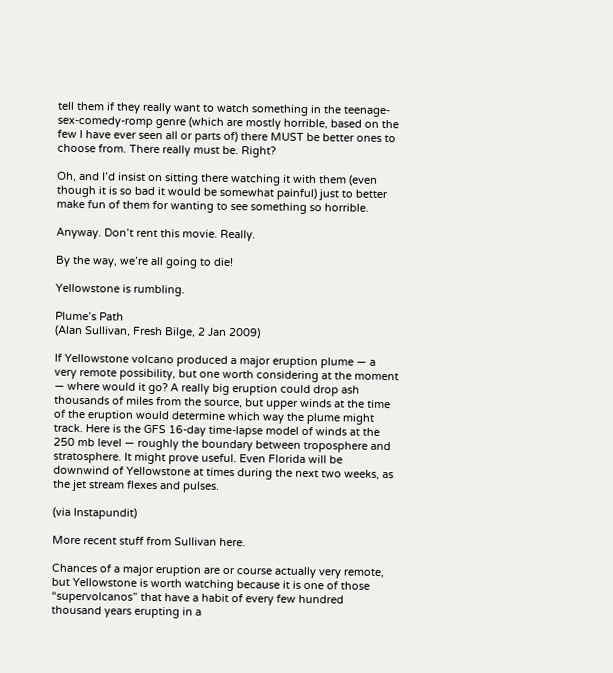tell them if they really want to watch something in the teenage-sex-comedy-romp genre (which are mostly horrible, based on the few I have ever seen all or parts of) there MUST be better ones to choose from. There really must be. Right?

Oh, and I’d insist on sitting there watching it with them (even though it is so bad it would be somewhat painful) just to better make fun of them for wanting to see something so horrible.

Anyway. Don’t rent this movie. Really.

By the way, we’re all going to die!

Yellowstone is rumbling.

Plume’s Path
(Alan Sullivan, Fresh Bilge, 2 Jan 2009)

If Yellowstone volcano produced a major eruption plume — a very remote possibility, but one worth considering at the moment — where would it go? A really big eruption could drop ash thousands of miles from the source, but upper winds at the time of the eruption would determine which way the plume might track. Here is the GFS 16-day time-lapse model of winds at the 250 mb level — roughly the boundary between troposphere and stratosphere. It might prove useful. Even Florida will be downwind of Yellowstone at times during the next two weeks, as the jet stream flexes and pulses.

(via Instapundit)

More recent stuff from Sullivan here.

Chances of a major eruption are or course actually very remote, but Yellowstone is worth watching because it is one of those “supervolcanos” that have a habit of every few hundred thousand years erupting in a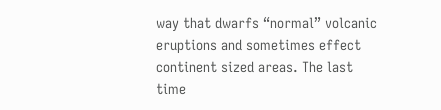way that dwarfs “normal” volcanic eruptions and sometimes effect continent sized areas. The last time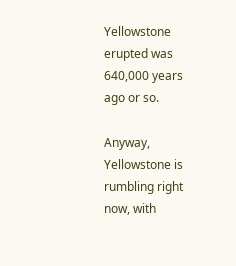Yellowstone erupted was 640,000 years ago or so.

Anyway, Yellowstone is rumbling right now, with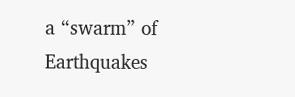a “swarm” of Earthquakes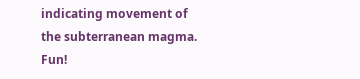indicating movement of the subterranean magma. Fun!